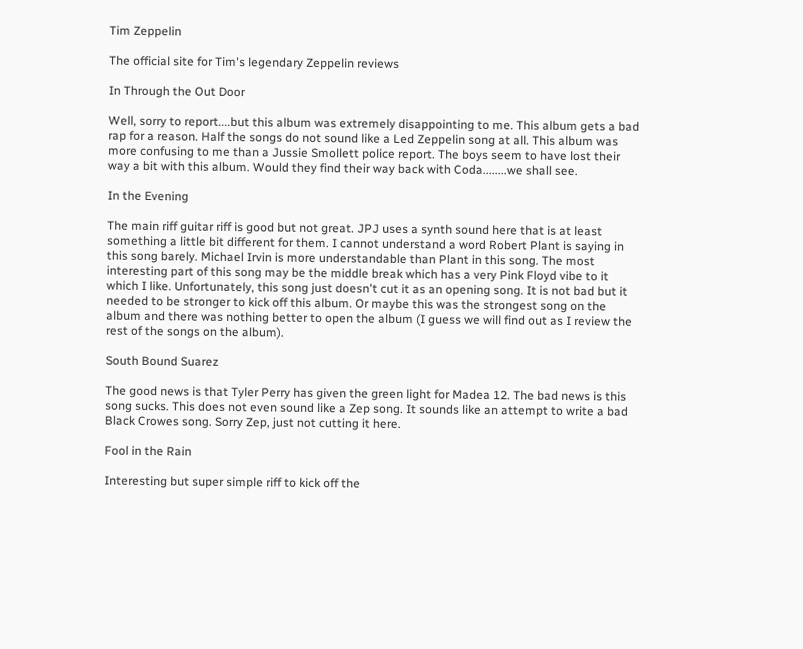Tim Zeppelin

The official site for Tim's legendary Zeppelin reviews

In Through the Out Door

Well, sorry to report....but this album was extremely disappointing to me. This album gets a bad rap for a reason. Half the songs do not sound like a Led Zeppelin song at all. This album was more confusing to me than a Jussie Smollett police report. The boys seem to have lost their way a bit with this album. Would they find their way back with Coda........we shall see.

In the Evening

The main riff guitar riff is good but not great. JPJ uses a synth sound here that is at least something a little bit different for them. I cannot understand a word Robert Plant is saying in this song barely. Michael Irvin is more understandable than Plant in this song. The most interesting part of this song may be the middle break which has a very Pink Floyd vibe to it which I like. Unfortunately, this song just doesn't cut it as an opening song. It is not bad but it needed to be stronger to kick off this album. Or maybe this was the strongest song on the album and there was nothing better to open the album (I guess we will find out as I review the rest of the songs on the album).

South Bound Suarez

The good news is that Tyler Perry has given the green light for Madea 12. The bad news is this song sucks. This does not even sound like a Zep song. It sounds like an attempt to write a bad Black Crowes song. Sorry Zep, just not cutting it here.

Fool in the Rain

Interesting but super simple riff to kick off the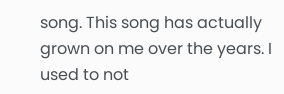song. This song has actually grown on me over the years. I used to not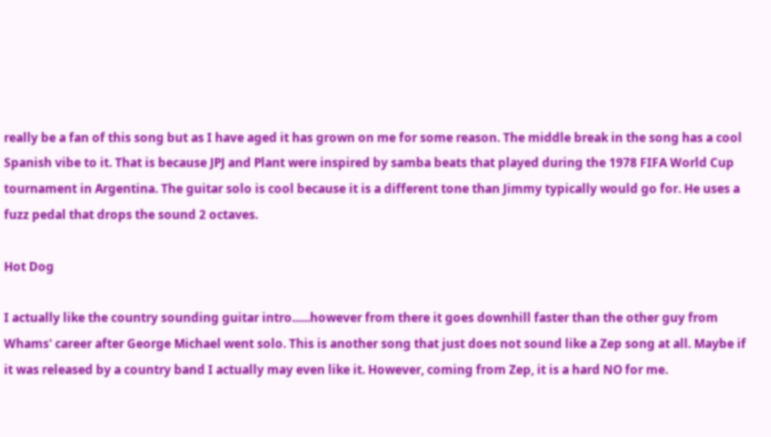really be a fan of this song but as I have aged it has grown on me for some reason. The middle break in the song has a cool Spanish vibe to it. That is because JPJ and Plant were inspired by samba beats that played during the 1978 FIFA World Cup tournament in Argentina. The guitar solo is cool because it is a different tone than Jimmy typically would go for. He uses a fuzz pedal that drops the sound 2 octaves.

Hot Dog

I actually like the country sounding guitar intro......however from there it goes downhill faster than the other guy from Whams' career after George Michael went solo. This is another song that just does not sound like a Zep song at all. Maybe if it was released by a country band I actually may even like it. However, coming from Zep, it is a hard NO for me.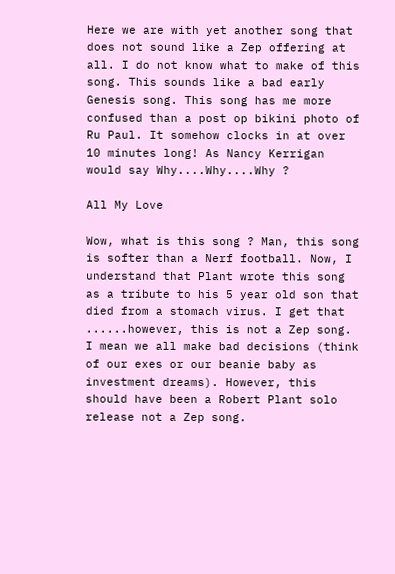Here we are with yet another song that does not sound like a Zep offering at all. I do not know what to make of this song. This sounds like a bad early Genesis song. This song has me more confused than a post op bikini photo of Ru Paul. It somehow clocks in at over 10 minutes long! As Nancy Kerrigan would say Why....Why....Why ?

All My Love

Wow, what is this song ? Man, this song is softer than a Nerf football. Now, I understand that Plant wrote this song as a tribute to his 5 year old son that died from a stomach virus. I get that ......however, this is not a Zep song. I mean we all make bad decisions (think of our exes or our beanie baby as investment dreams). However, this should have been a Robert Plant solo release not a Zep song.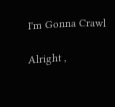I'm Gonna Crawl

Alright ,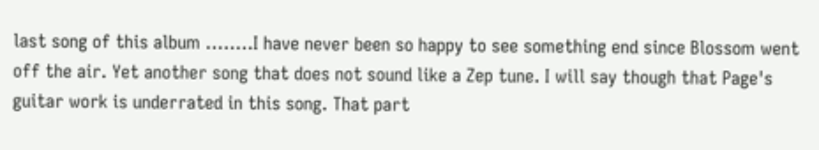last song of this album ........I have never been so happy to see something end since Blossom went off the air. Yet another song that does not sound like a Zep tune. I will say though that Page's guitar work is underrated in this song. That part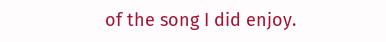of the song I did enjoy.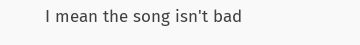I mean the song isn't bad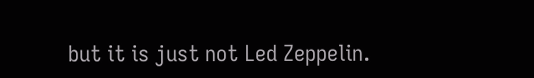but it is just not Led Zeppelin.